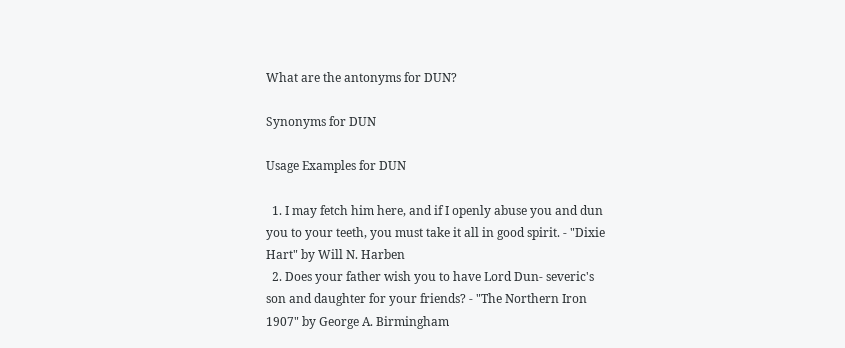What are the antonyms for DUN?

Synonyms for DUN

Usage Examples for DUN

  1. I may fetch him here, and if I openly abuse you and dun you to your teeth, you must take it all in good spirit. - "Dixie Hart" by Will N. Harben
  2. Does your father wish you to have Lord Dun- severic's son and daughter for your friends? - "The Northern Iron 1907" by George A. Birmingham